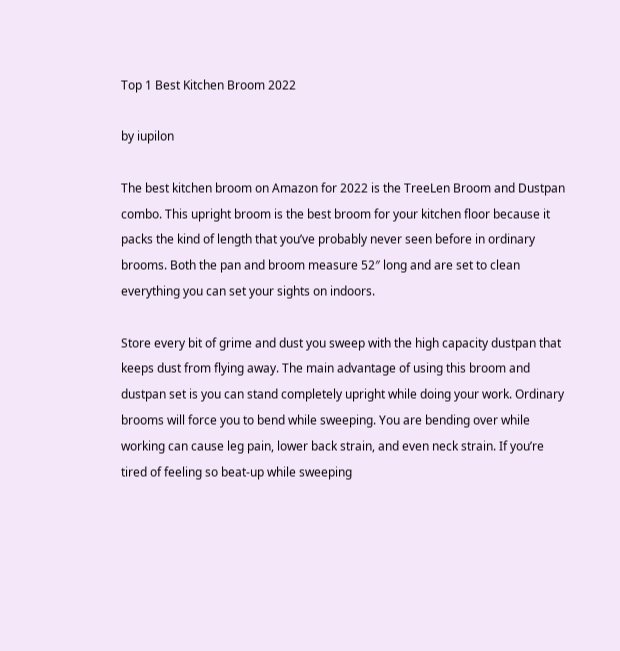Top 1 Best Kitchen Broom 2022

by iupilon

The best kitchen broom on Amazon for 2022 is the TreeLen Broom and Dustpan combo. This upright broom is the best broom for your kitchen floor because it packs the kind of length that you’ve probably never seen before in ordinary brooms. Both the pan and broom measure 52″ long and are set to clean everything you can set your sights on indoors.

Store every bit of grime and dust you sweep with the high capacity dustpan that keeps dust from flying away. The main advantage of using this broom and dustpan set is you can stand completely upright while doing your work. Ordinary brooms will force you to bend while sweeping. You are bending over while working can cause leg pain, lower back strain, and even neck strain. If you’re tired of feeling so beat-up while sweeping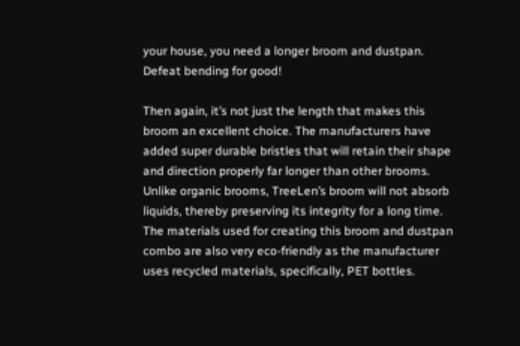your house, you need a longer broom and dustpan. Defeat bending for good!

Then again, it’s not just the length that makes this broom an excellent choice. The manufacturers have added super durable bristles that will retain their shape and direction properly far longer than other brooms. Unlike organic brooms, TreeLen’s broom will not absorb liquids, thereby preserving its integrity for a long time. The materials used for creating this broom and dustpan combo are also very eco-friendly as the manufacturer uses recycled materials, specifically, PET bottles.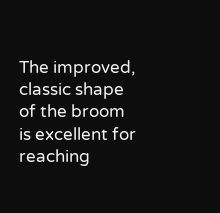The improved, classic shape of the broom is excellent for reaching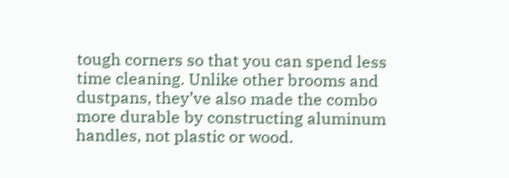tough corners so that you can spend less time cleaning. Unlike other brooms and dustpans, they’ve also made the combo more durable by constructing aluminum handles, not plastic or wood.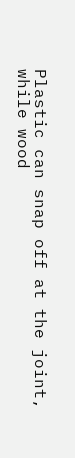Plastic can snap off at the joint, while wood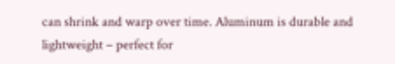can shrink and warp over time. Aluminum is durable and lightweight – perfect for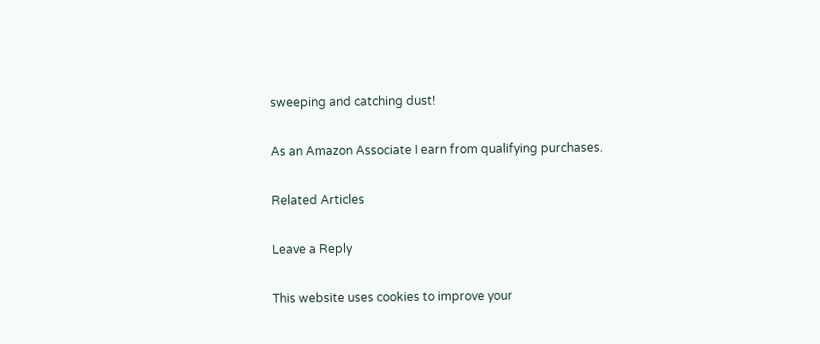sweeping and catching dust!

As an Amazon Associate I earn from qualifying purchases.

Related Articles

Leave a Reply

This website uses cookies to improve your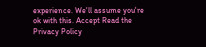experience. We'll assume you're ok with this. Accept Read the Privacy Policy